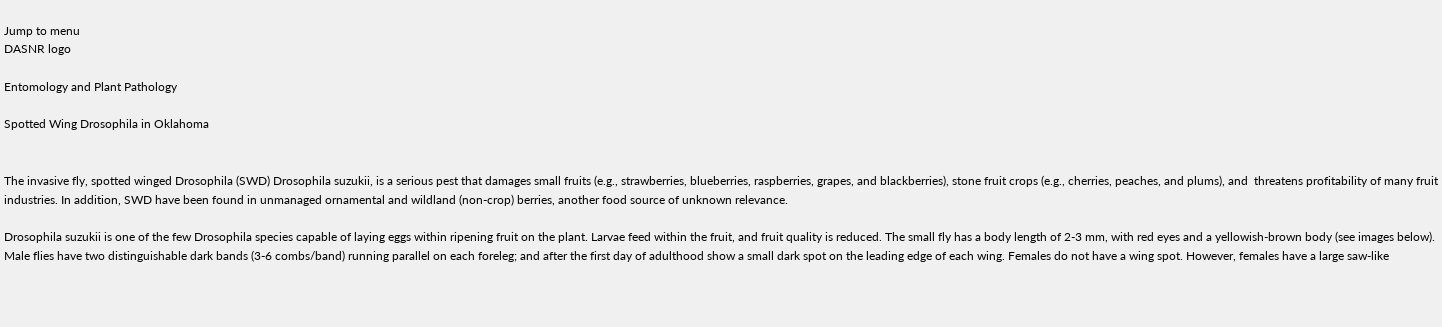Jump to menu
DASNR logo

Entomology and Plant Pathology

Spotted Wing Drosophila in Oklahoma


The invasive fly, spotted winged Drosophila (SWD) Drosophila suzukii, is a serious pest that damages small fruits (e.g., strawberries, blueberries, raspberries, grapes, and blackberries), stone fruit crops (e.g., cherries, peaches, and plums), and  threatens profitability of many fruit industries. In addition, SWD have been found in unmanaged ornamental and wildland (non-crop) berries, another food source of unknown relevance.

Drosophila suzukii is one of the few Drosophila species capable of laying eggs within ripening fruit on the plant. Larvae feed within the fruit, and fruit quality is reduced. The small fly has a body length of 2-3 mm, with red eyes and a yellowish-brown body (see images below). Male flies have two distinguishable dark bands (3-6 combs/band) running parallel on each foreleg; and after the first day of adulthood show a small dark spot on the leading edge of each wing. Females do not have a wing spot. However, females have a large saw-like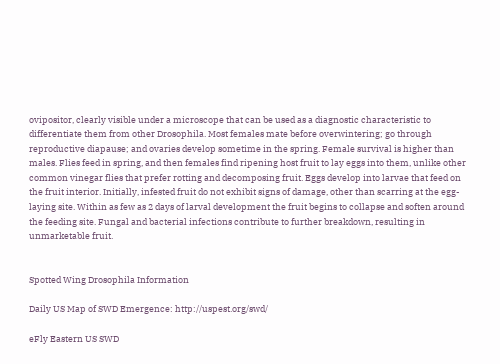ovipositor, clearly visible under a microscope that can be used as a diagnostic characteristic to differentiate them from other Drosophila. Most females mate before overwintering; go through reproductive diapause; and ovaries develop sometime in the spring. Female survival is higher than males. Flies feed in spring, and then females find ripening host fruit to lay eggs into them, unlike other common vinegar flies that prefer rotting and decomposing fruit. Eggs develop into larvae that feed on the fruit interior. Initially, infested fruit do not exhibit signs of damage, other than scarring at the egg-laying site. Within as few as 2 days of larval development the fruit begins to collapse and soften around the feeding site. Fungal and bacterial infections contribute to further breakdown, resulting in unmarketable fruit.


Spotted Wing Drosophila Information

Daily US Map of SWD Emergence: http://uspest.org/swd/

eFly Eastern US SWD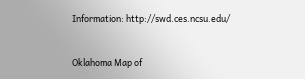Information: http://swd.ces.ncsu.edu/


Oklahoma Map of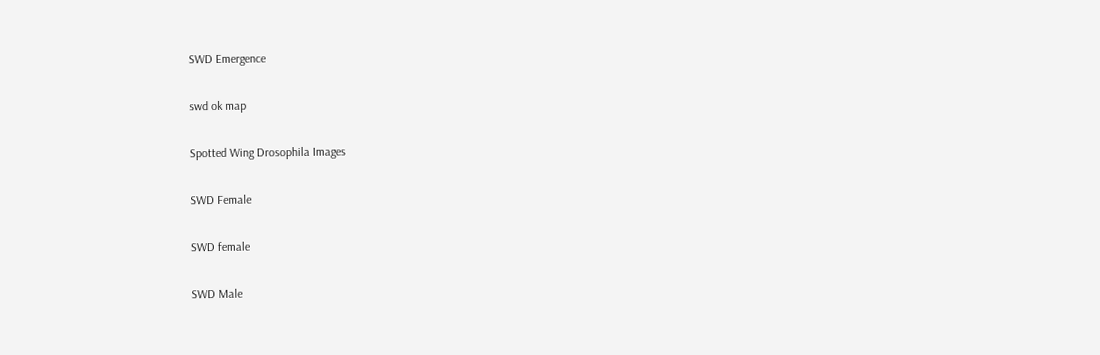SWD Emergence

swd ok map

Spotted Wing Drosophila Images

SWD Female

SWD female

SWD Male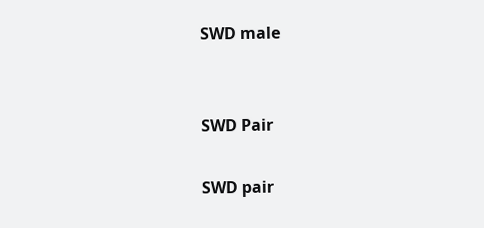SWD male


SWD Pair

SWD pair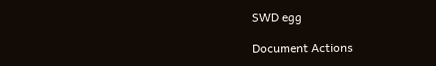SWD egg

Document Actions